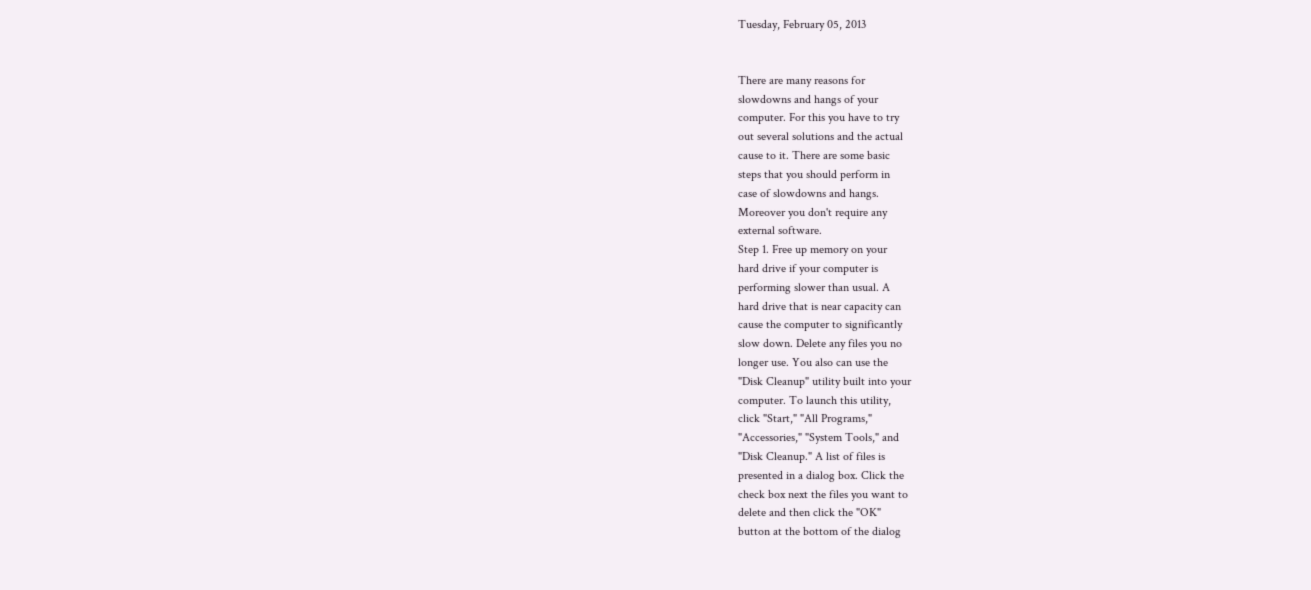Tuesday, February 05, 2013


There are many reasons for
slowdowns and hangs of your
computer. For this you have to try
out several solutions and the actual
cause to it. There are some basic
steps that you should perform in
case of slowdowns and hangs.
Moreover you don't require any
external software.
Step 1. Free up memory on your
hard drive if your computer is
performing slower than usual. A
hard drive that is near capacity can
cause the computer to significantly
slow down. Delete any files you no
longer use. You also can use the
"Disk Cleanup" utility built into your
computer. To launch this utility,
click "Start," "All Programs,"
"Accessories," "System Tools," and
"Disk Cleanup." A list of files is
presented in a dialog box. Click the
check box next the files you want to
delete and then click the "OK"
button at the bottom of the dialog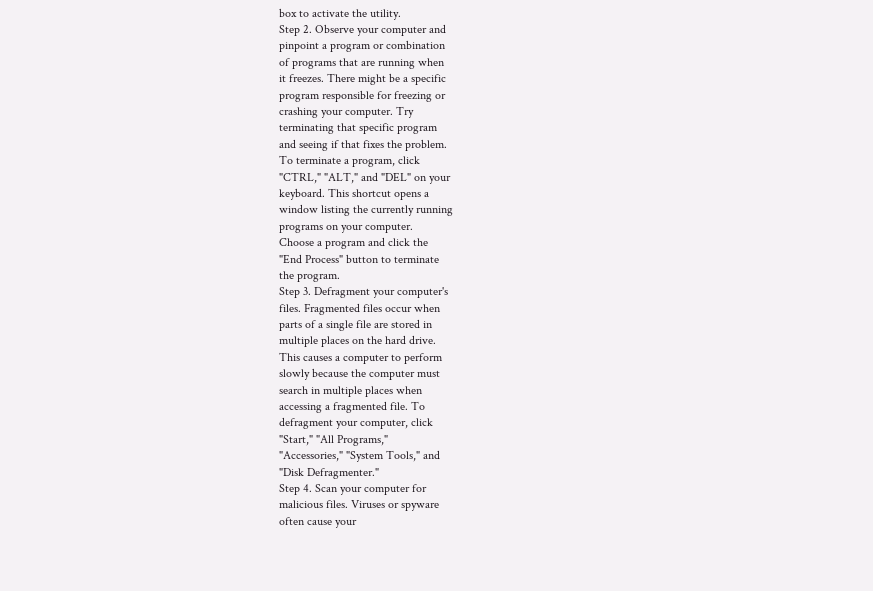box to activate the utility.
Step 2. Observe your computer and
pinpoint a program or combination
of programs that are running when
it freezes. There might be a specific
program responsible for freezing or
crashing your computer. Try
terminating that specific program
and seeing if that fixes the problem.
To terminate a program, click
"CTRL," "ALT," and "DEL" on your
keyboard. This shortcut opens a
window listing the currently running
programs on your computer.
Choose a program and click the
"End Process" button to terminate
the program.
Step 3. Defragment your computer's
files. Fragmented files occur when
parts of a single file are stored in
multiple places on the hard drive.
This causes a computer to perform
slowly because the computer must
search in multiple places when
accessing a fragmented file. To
defragment your computer, click
"Start," "All Programs,"
"Accessories," "System Tools," and
"Disk Defragmenter."
Step 4. Scan your computer for
malicious files. Viruses or spyware
often cause your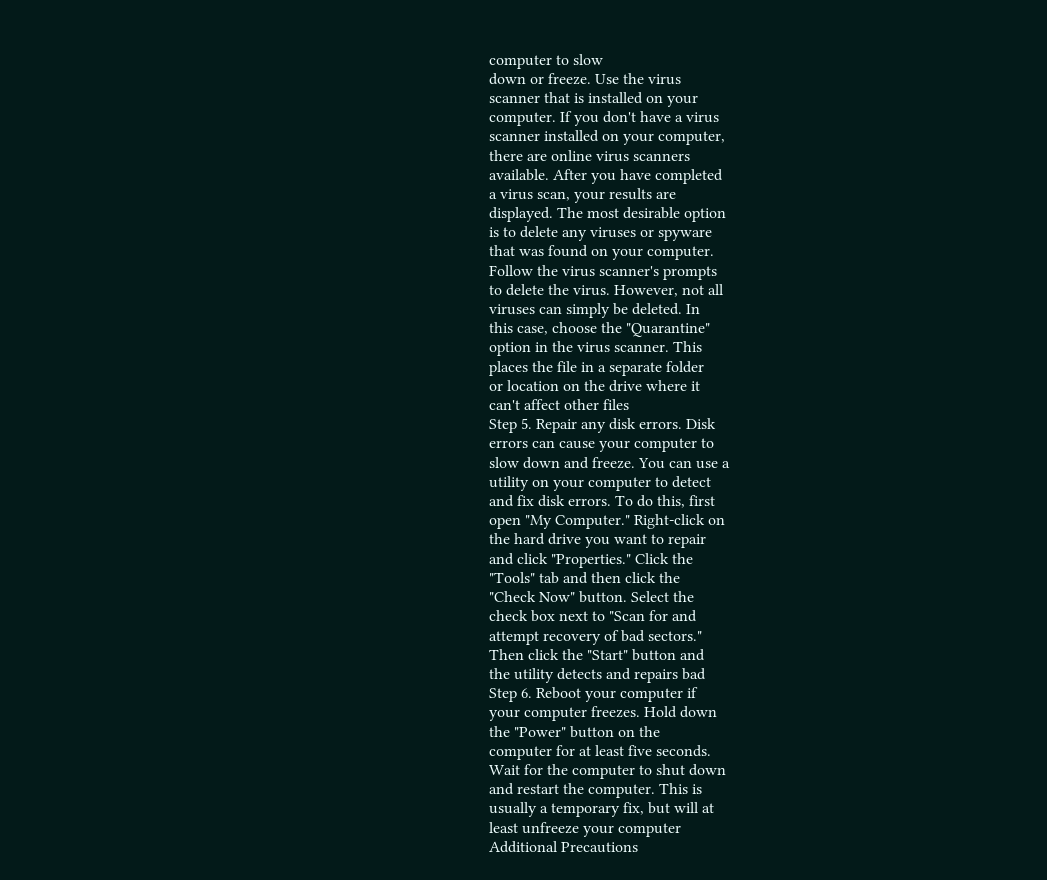computer to slow
down or freeze. Use the virus
scanner that is installed on your
computer. If you don't have a virus
scanner installed on your computer,
there are online virus scanners
available. After you have completed
a virus scan, your results are
displayed. The most desirable option
is to delete any viruses or spyware
that was found on your computer.
Follow the virus scanner's prompts
to delete the virus. However, not all
viruses can simply be deleted. In
this case, choose the "Quarantine"
option in the virus scanner. This
places the file in a separate folder
or location on the drive where it
can't affect other files
Step 5. Repair any disk errors. Disk
errors can cause your computer to
slow down and freeze. You can use a
utility on your computer to detect
and fix disk errors. To do this, first
open "My Computer." Right-click on
the hard drive you want to repair
and click "Properties." Click the
"Tools" tab and then click the
"Check Now" button. Select the
check box next to "Scan for and
attempt recovery of bad sectors."
Then click the "Start" button and
the utility detects and repairs bad
Step 6. Reboot your computer if
your computer freezes. Hold down
the "Power" button on the
computer for at least five seconds.
Wait for the computer to shut down
and restart the computer. This is
usually a temporary fix, but will at
least unfreeze your computer
Additional Precautions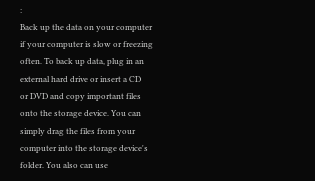:
Back up the data on your computer
if your computer is slow or freezing
often. To back up data, plug in an
external hard drive or insert a CD
or DVD and copy important files
onto the storage device. You can
simply drag the files from your
computer into the storage device's
folder. You also can use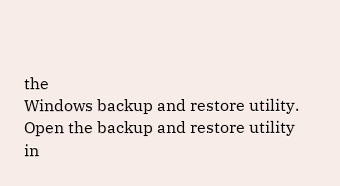the
Windows backup and restore utility.
Open the backup and restore utility
in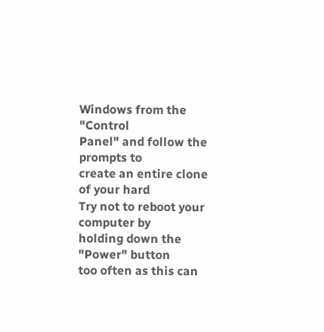Windows from the "Control
Panel" and follow the prompts to
create an entire clone of your hard
Try not to reboot your computer by
holding down the "Power" button
too often as this can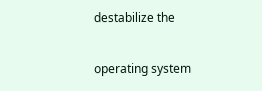destabilize the

operating system